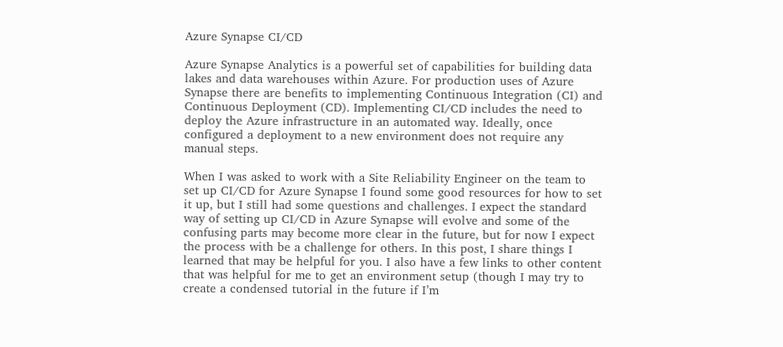Azure Synapse CI/CD

Azure Synapse Analytics is a powerful set of capabilities for building data lakes and data warehouses within Azure. For production uses of Azure Synapse there are benefits to implementing Continuous Integration (CI) and Continuous Deployment (CD). Implementing CI/CD includes the need to deploy the Azure infrastructure in an automated way. Ideally, once configured a deployment to a new environment does not require any manual steps.

When I was asked to work with a Site Reliability Engineer on the team to set up CI/CD for Azure Synapse I found some good resources for how to set it up, but I still had some questions and challenges. I expect the standard way of setting up CI/CD in Azure Synapse will evolve and some of the confusing parts may become more clear in the future, but for now I expect the process with be a challenge for others. In this post, I share things I learned that may be helpful for you. I also have a few links to other content that was helpful for me to get an environment setup (though I may try to create a condensed tutorial in the future if I’m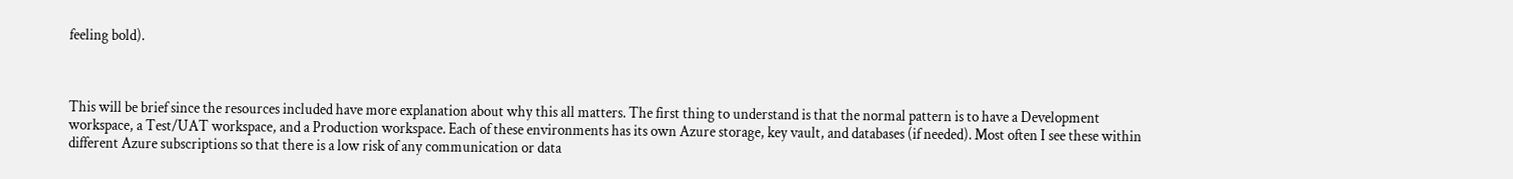feeling bold).



This will be brief since the resources included have more explanation about why this all matters. The first thing to understand is that the normal pattern is to have a Development workspace, a Test/UAT workspace, and a Production workspace. Each of these environments has its own Azure storage, key vault, and databases (if needed). Most often I see these within different Azure subscriptions so that there is a low risk of any communication or data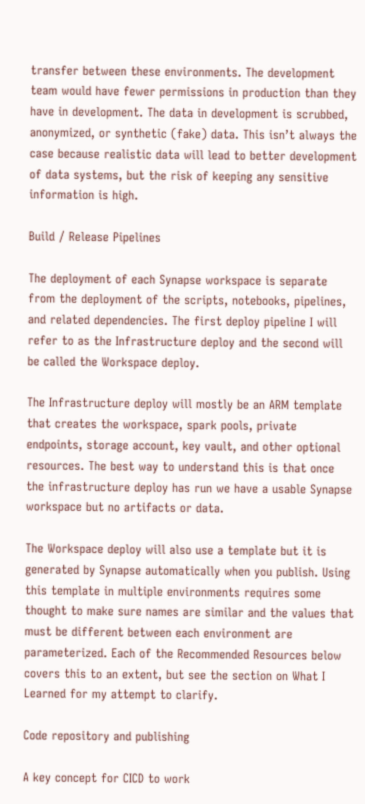transfer between these environments. The development team would have fewer permissions in production than they have in development. The data in development is scrubbed, anonymized, or synthetic (fake) data. This isn’t always the case because realistic data will lead to better development of data systems, but the risk of keeping any sensitive information is high.

Build / Release Pipelines

The deployment of each Synapse workspace is separate from the deployment of the scripts, notebooks, pipelines, and related dependencies. The first deploy pipeline I will refer to as the Infrastructure deploy and the second will be called the Workspace deploy.

The Infrastructure deploy will mostly be an ARM template that creates the workspace, spark pools, private endpoints, storage account, key vault, and other optional resources. The best way to understand this is that once the infrastructure deploy has run we have a usable Synapse workspace but no artifacts or data.

The Workspace deploy will also use a template but it is generated by Synapse automatically when you publish. Using this template in multiple environments requires some thought to make sure names are similar and the values that must be different between each environment are parameterized. Each of the Recommended Resources below covers this to an extent, but see the section on What I Learned for my attempt to clarify.

Code repository and publishing

A key concept for CICD to work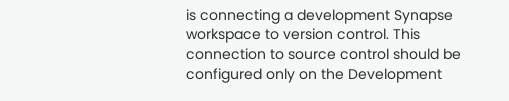is connecting a development Synapse workspace to version control. This connection to source control should be configured only on the Development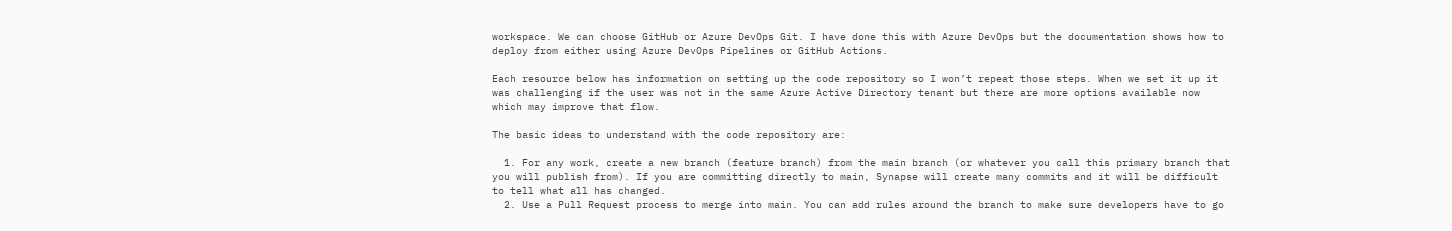workspace. We can choose GitHub or Azure DevOps Git. I have done this with Azure DevOps but the documentation shows how to deploy from either using Azure DevOps Pipelines or GitHub Actions.

Each resource below has information on setting up the code repository so I won’t repeat those steps. When we set it up it was challenging if the user was not in the same Azure Active Directory tenant but there are more options available now which may improve that flow.

The basic ideas to understand with the code repository are:

  1. For any work, create a new branch (feature branch) from the main branch (or whatever you call this primary branch that you will publish from). If you are committing directly to main, Synapse will create many commits and it will be difficult to tell what all has changed.
  2. Use a Pull Request process to merge into main. You can add rules around the branch to make sure developers have to go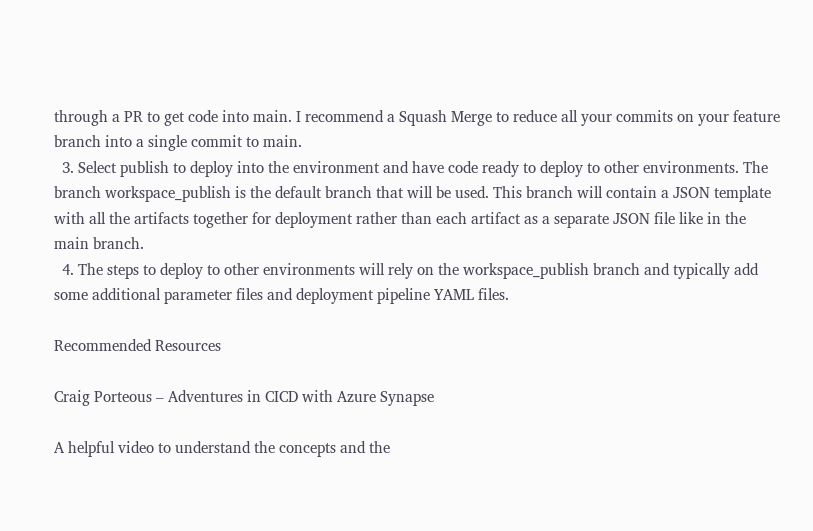through a PR to get code into main. I recommend a Squash Merge to reduce all your commits on your feature branch into a single commit to main.
  3. Select publish to deploy into the environment and have code ready to deploy to other environments. The branch workspace_publish is the default branch that will be used. This branch will contain a JSON template with all the artifacts together for deployment rather than each artifact as a separate JSON file like in the main branch.
  4. The steps to deploy to other environments will rely on the workspace_publish branch and typically add some additional parameter files and deployment pipeline YAML files.

Recommended Resources

Craig Porteous – Adventures in CICD with Azure Synapse

A helpful video to understand the concepts and the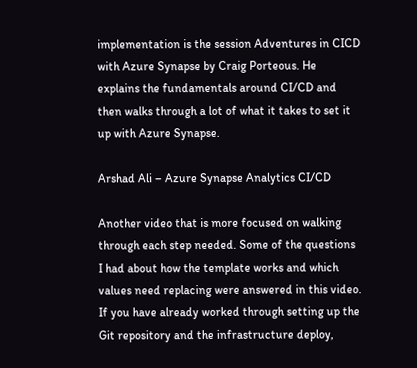implementation is the session Adventures in CICD with Azure Synapse by Craig Porteous. He explains the fundamentals around CI/CD and then walks through a lot of what it takes to set it up with Azure Synapse.

Arshad Ali – Azure Synapse Analytics CI/CD

Another video that is more focused on walking through each step needed. Some of the questions I had about how the template works and which values need replacing were answered in this video. If you have already worked through setting up the Git repository and the infrastructure deploy,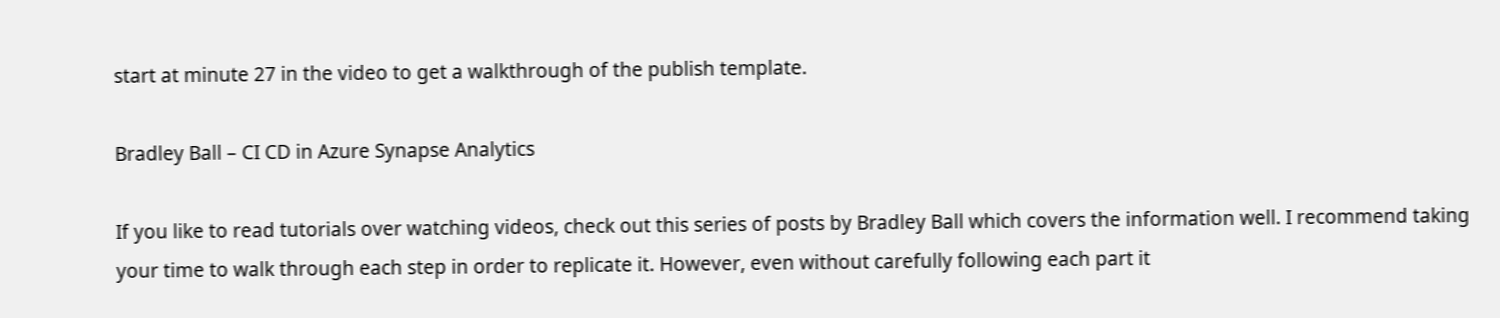start at minute 27 in the video to get a walkthrough of the publish template.

Bradley Ball – CI CD in Azure Synapse Analytics

If you like to read tutorials over watching videos, check out this series of posts by Bradley Ball which covers the information well. I recommend taking your time to walk through each step in order to replicate it. However, even without carefully following each part it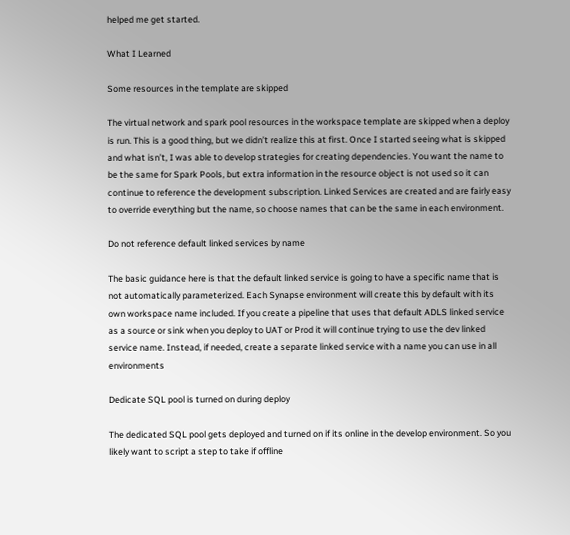helped me get started.

What I Learned

Some resources in the template are skipped

The virtual network and spark pool resources in the workspace template are skipped when a deploy is run. This is a good thing, but we didn’t realize this at first. Once I started seeing what is skipped and what isn’t, I was able to develop strategies for creating dependencies. You want the name to be the same for Spark Pools, but extra information in the resource object is not used so it can continue to reference the development subscription. Linked Services are created and are fairly easy to override everything but the name, so choose names that can be the same in each environment.

Do not reference default linked services by name

The basic guidance here is that the default linked service is going to have a specific name that is not automatically parameterized. Each Synapse environment will create this by default with its own workspace name included. If you create a pipeline that uses that default ADLS linked service as a source or sink when you deploy to UAT or Prod it will continue trying to use the dev linked service name. Instead, if needed, create a separate linked service with a name you can use in all environments

Dedicate SQL pool is turned on during deploy

The dedicated SQL pool gets deployed and turned on if its online in the develop environment. So you likely want to script a step to take if offline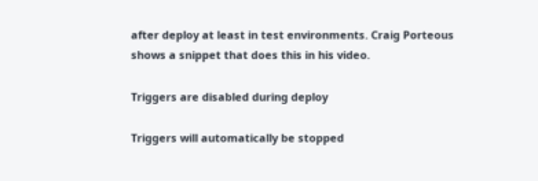after deploy at least in test environments. Craig Porteous shows a snippet that does this in his video.

Triggers are disabled during deploy

Triggers will automatically be stopped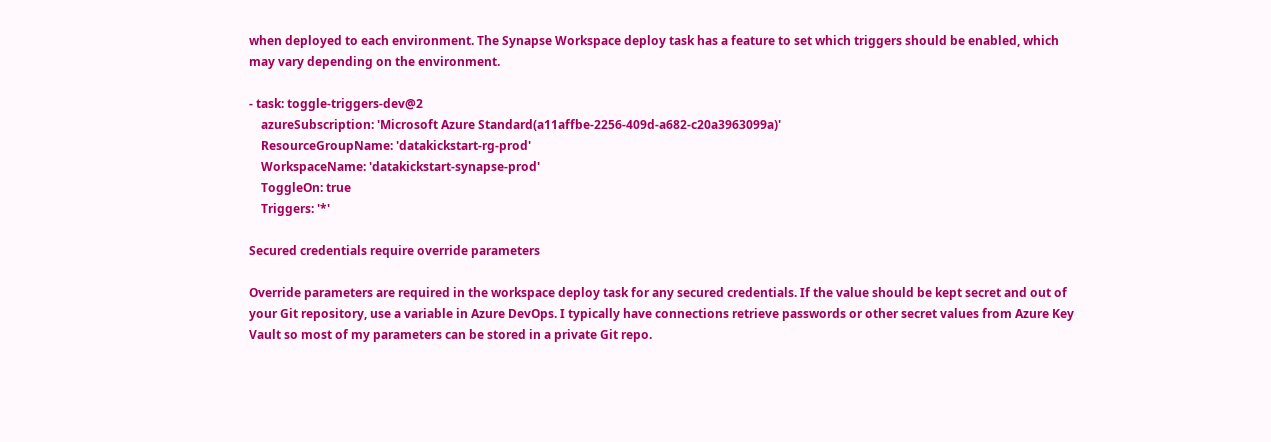when deployed to each environment. The Synapse Workspace deploy task has a feature to set which triggers should be enabled, which may vary depending on the environment.

- task: toggle-triggers-dev@2
    azureSubscription: 'Microsoft Azure Standard(a11affbe-2256-409d-a682-c20a3963099a)'
    ResourceGroupName: 'datakickstart-rg-prod'
    WorkspaceName: 'datakickstart-synapse-prod'
    ToggleOn: true
    Triggers: '*'

Secured credentials require override parameters

Override parameters are required in the workspace deploy task for any secured credentials. If the value should be kept secret and out of your Git repository, use a variable in Azure DevOps. I typically have connections retrieve passwords or other secret values from Azure Key Vault so most of my parameters can be stored in a private Git repo.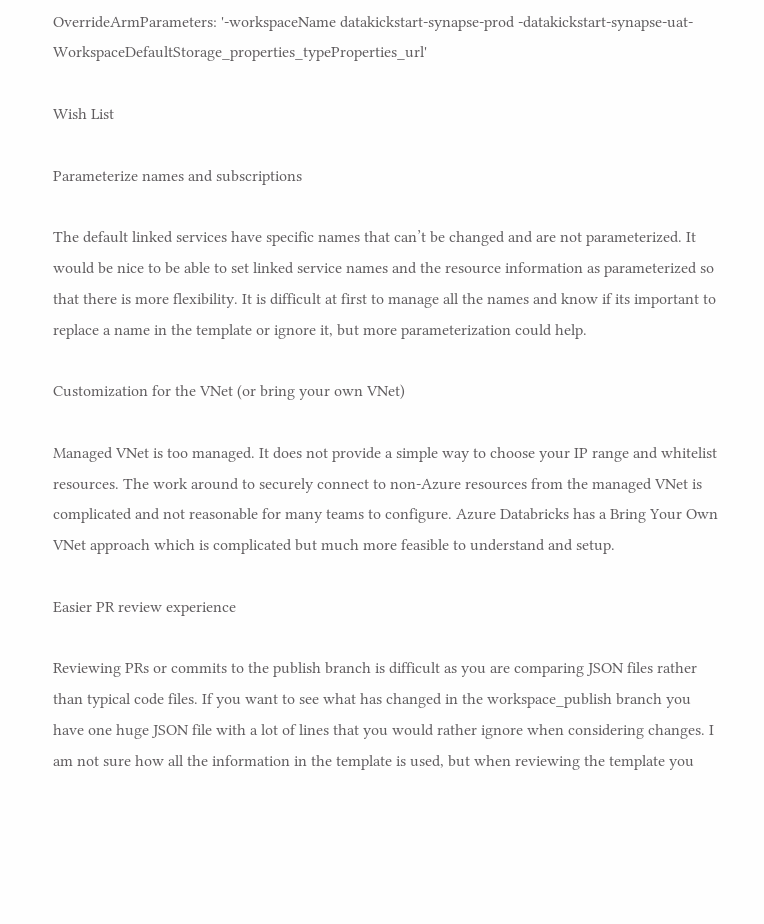OverrideArmParameters: '-workspaceName datakickstart-synapse-prod -datakickstart-synapse-uat-WorkspaceDefaultStorage_properties_typeProperties_url'

Wish List

Parameterize names and subscriptions

The default linked services have specific names that can’t be changed and are not parameterized. It would be nice to be able to set linked service names and the resource information as parameterized so that there is more flexibility. It is difficult at first to manage all the names and know if its important to replace a name in the template or ignore it, but more parameterization could help.

Customization for the VNet (or bring your own VNet)

Managed VNet is too managed. It does not provide a simple way to choose your IP range and whitelist resources. The work around to securely connect to non-Azure resources from the managed VNet is complicated and not reasonable for many teams to configure. Azure Databricks has a Bring Your Own VNet approach which is complicated but much more feasible to understand and setup.

Easier PR review experience

Reviewing PRs or commits to the publish branch is difficult as you are comparing JSON files rather than typical code files. If you want to see what has changed in the workspace_publish branch you have one huge JSON file with a lot of lines that you would rather ignore when considering changes. I am not sure how all the information in the template is used, but when reviewing the template you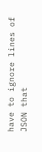have to ignore lines of JSON that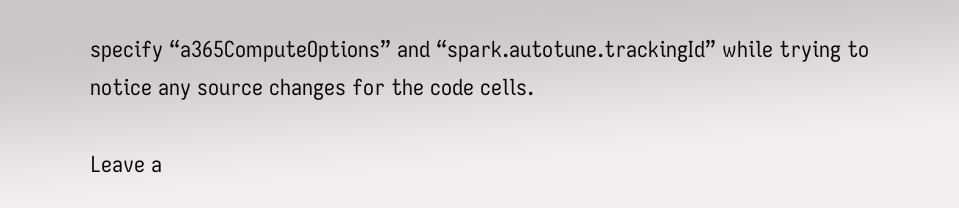specify “a365ComputeOptions” and “spark.autotune.trackingId” while trying to notice any source changes for the code cells.

Leave a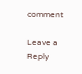comment

Leave a Reply